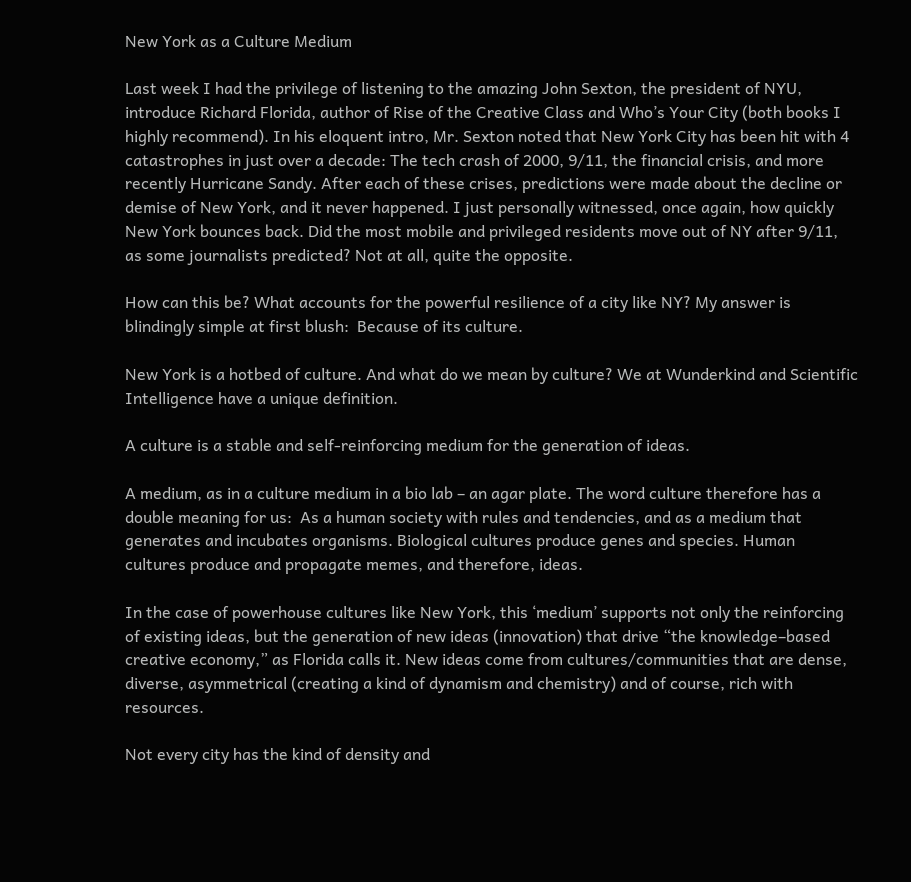New York as a Culture Medium

Last week I had the privilege of listening to the amazing John Sexton, the president of NYU, introduce Richard Florida, author of Rise of the Creative Class and Who’s Your City (both books I highly recommend). In his eloquent intro, Mr. Sexton noted that New York City has been hit with 4 catastrophes in just over a decade: The tech crash of 2000, 9/11, the financial crisis, and more recently Hurricane Sandy. After each of these crises, predictions were made about the decline or demise of New York, and it never happened. I just personally witnessed, once again, how quickly New York bounces back. Did the most mobile and privileged residents move out of NY after 9/11, as some journalists predicted? Not at all, quite the opposite.

How can this be? What accounts for the powerful resilience of a city like NY? My answer is blindingly simple at first blush:  Because of its culture.

New York is a hotbed of culture. And what do we mean by culture? We at Wunderkind and Scientific Intelligence have a unique definition.

A culture is a stable and self-reinforcing medium for the generation of ideas.

A medium, as in a culture medium in a bio lab – an agar plate. The word culture therefore has a double meaning for us:  As a human society with rules and tendencies, and as a medium that generates and incubates organisms. Biological cultures produce genes and species. Human cultures produce and propagate memes, and therefore, ideas.

In the case of powerhouse cultures like New York, this ‘medium’ supports not only the reinforcing of existing ideas, but the generation of new ideas (innovation) that drive “the knowledge–based creative economy,” as Florida calls it. New ideas come from cultures/communities that are dense, diverse, asymmetrical (creating a kind of dynamism and chemistry) and of course, rich with resources.

Not every city has the kind of density and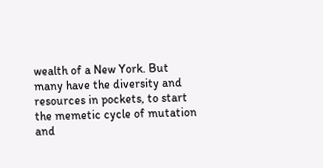wealth of a New York. But many have the diversity and resources in pockets, to start the memetic cycle of mutation and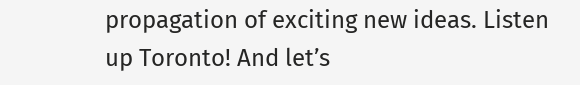propagation of exciting new ideas. Listen up Toronto! And let’s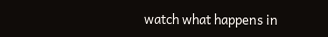watch what happens in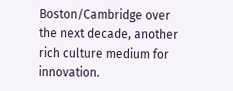Boston/Cambridge over the next decade, another rich culture medium for innovation.